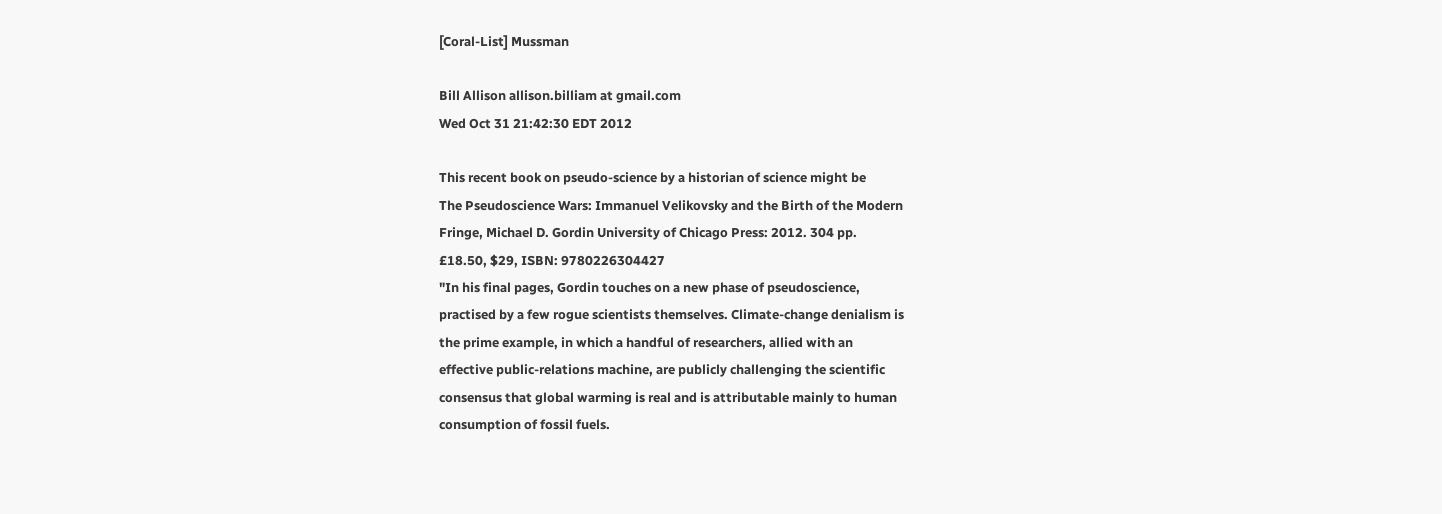[Coral-List] Mussman

Bill Allison allison.billiam at gmail.com
Wed Oct 31 21:42:30 EDT 2012

This recent book on pseudo-science by a historian of science might be
The Pseudoscience Wars: Immanuel Velikovsky and the Birth of the Modern
Fringe, Michael D. Gordin University of Chicago Press: 2012. 304 pp.
£18.50, $29, ISBN: 9780226304427
"In his final pages, Gordin touches on a new phase of pseudoscience,
practised by a few rogue scientists themselves. Climate-change denialism is
the prime example, in which a handful of researchers, allied with an
effective public-relations machine, are publicly challenging the scientific
consensus that global warming is real and is attributable mainly to human
consumption of fossil fuels.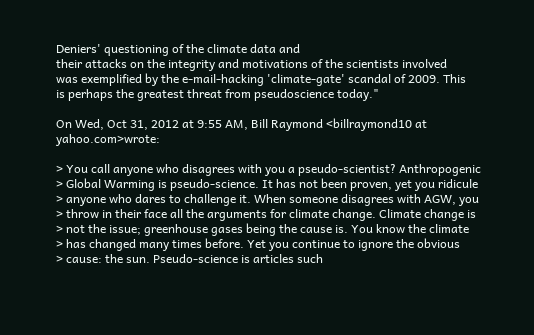Deniers' questioning of the climate data and
their attacks on the integrity and motivations of the scientists involved
was exemplified by the e-mail-hacking 'climate-gate' scandal of 2009. This
is perhaps the greatest threat from pseudoscience today."

On Wed, Oct 31, 2012 at 9:55 AM, Bill Raymond <billraymond10 at yahoo.com>wrote:

> You call anyone who disagrees with you a pseudo-scientist? Anthropogenic
> Global Warming is pseudo-science. It has not been proven, yet you ridicule
> anyone who dares to challenge it. When someone disagrees with AGW, you
> throw in their face all the arguments for climate change. Climate change is
> not the issue; greenhouse gases being the cause is. You know the climate
> has changed many times before. Yet you continue to ignore the obvious
> cause: the sun. Pseudo-science is articles such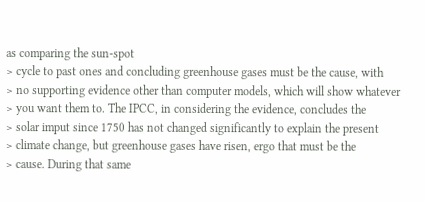as comparing the sun-spot
> cycle to past ones and concluding greenhouse gases must be the cause, with
> no supporting evidence other than computer models, which will show whatever
> you want them to. The IPCC, in considering the evidence, concludes the
> solar imput since 1750 has not changed significantly to explain the present
> climate change, but greenhouse gases have risen, ergo that must be the
> cause. During that same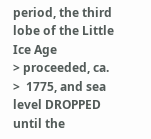period, the third lobe of the Little Ice Age
> proceeded, ca.
>  1775, and sea level DROPPED until the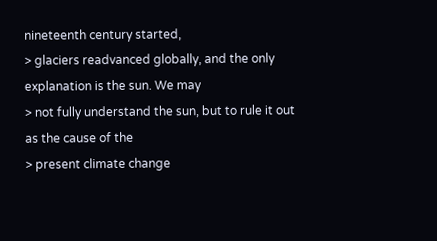nineteenth century started,
> glaciers readvanced globally, and the only explanation is the sun. We may
> not fully understand the sun, but to rule it out as the cause of the
> present climate change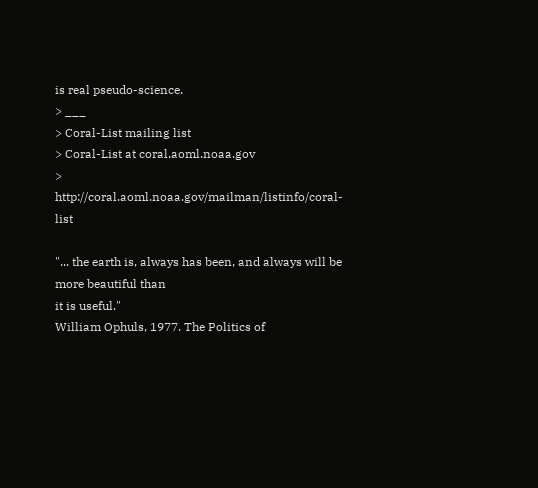is real pseudo-science.
> ___
> Coral-List mailing list
> Coral-List at coral.aoml.noaa.gov
> http://coral.aoml.noaa.gov/mailman/listinfo/coral-list

"... the earth is, always has been, and always will be more beautiful than
it is useful."
William Ophuls, 1977. The Politics of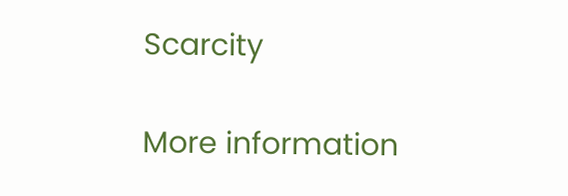Scarcity

More information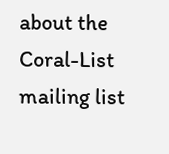about the Coral-List mailing list